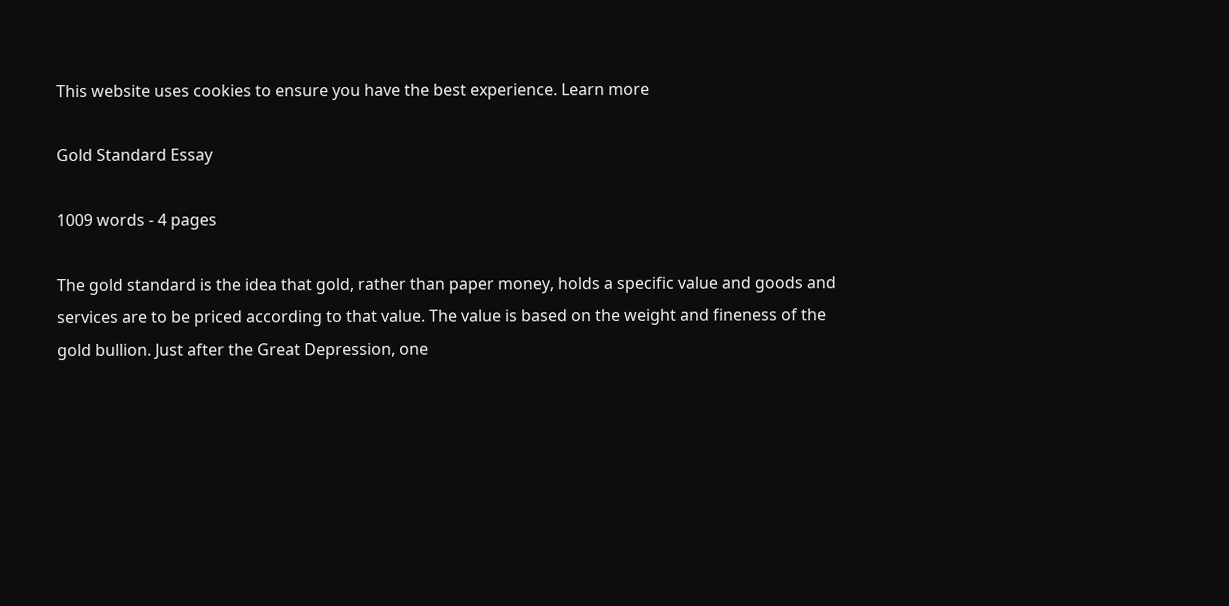This website uses cookies to ensure you have the best experience. Learn more

Gold Standard Essay

1009 words - 4 pages

The gold standard is the idea that gold, rather than paper money, holds a specific value and goods and services are to be priced according to that value. The value is based on the weight and fineness of the gold bullion. Just after the Great Depression, one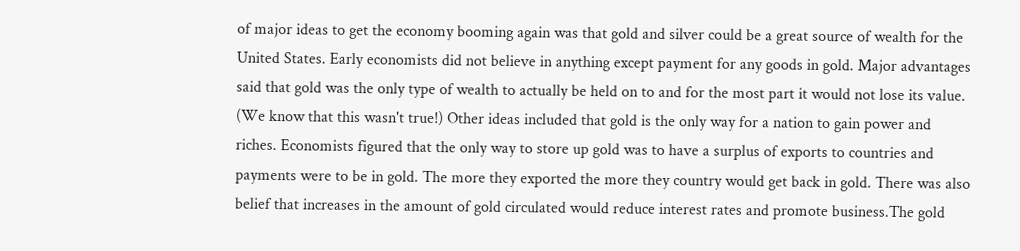of major ideas to get the economy booming again was that gold and silver could be a great source of wealth for the United States. Early economists did not believe in anything except payment for any goods in gold. Major advantages said that gold was the only type of wealth to actually be held on to and for the most part it would not lose its value. (We know that this wasn't true!) Other ideas included that gold is the only way for a nation to gain power and riches. Economists figured that the only way to store up gold was to have a surplus of exports to countries and payments were to be in gold. The more they exported the more they country would get back in gold. There was also belief that increases in the amount of gold circulated would reduce interest rates and promote business.The gold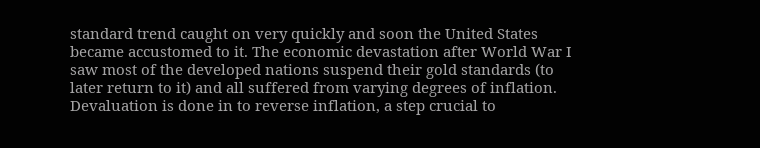standard trend caught on very quickly and soon the United States became accustomed to it. The economic devastation after World War I saw most of the developed nations suspend their gold standards (to later return to it) and all suffered from varying degrees of inflation. Devaluation is done in to reverse inflation, a step crucial to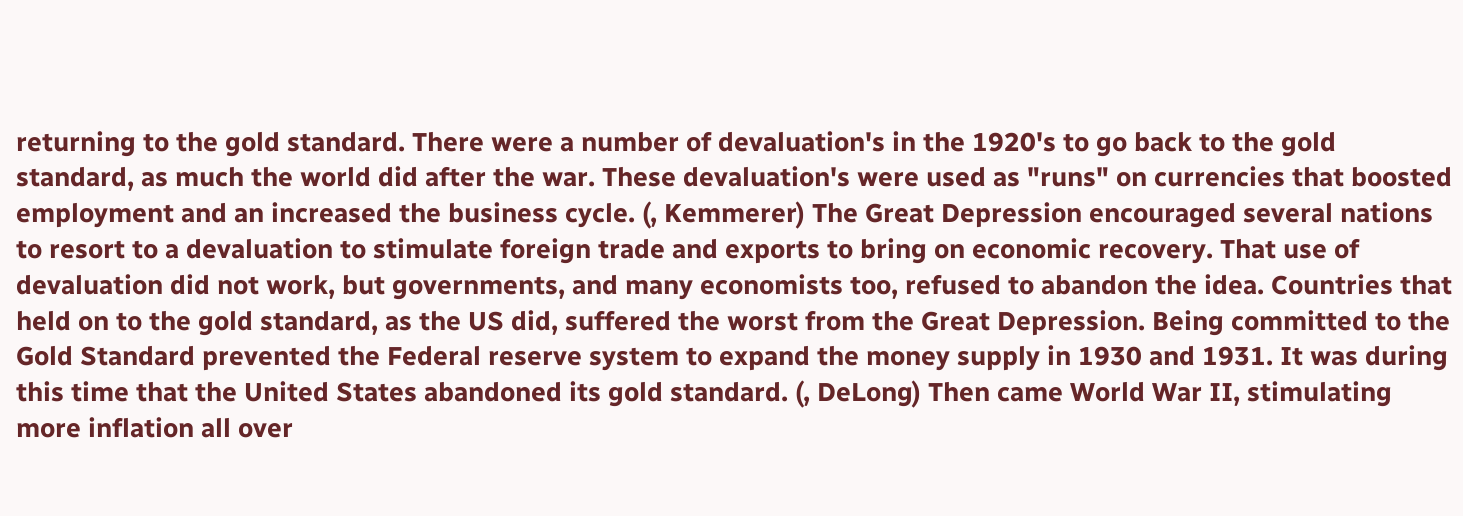returning to the gold standard. There were a number of devaluation's in the 1920's to go back to the gold standard, as much the world did after the war. These devaluation's were used as "runs" on currencies that boosted employment and an increased the business cycle. (, Kemmerer) The Great Depression encouraged several nations to resort to a devaluation to stimulate foreign trade and exports to bring on economic recovery. That use of devaluation did not work, but governments, and many economists too, refused to abandon the idea. Countries that held on to the gold standard, as the US did, suffered the worst from the Great Depression. Being committed to the Gold Standard prevented the Federal reserve system to expand the money supply in 1930 and 1931. It was during this time that the United States abandoned its gold standard. (, DeLong) Then came World War II, stimulating more inflation all over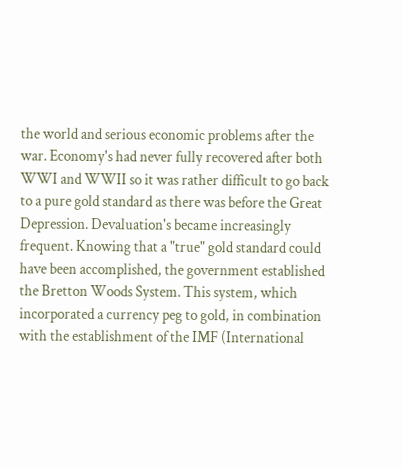the world and serious economic problems after the war. Economy's had never fully recovered after both WWI and WWII so it was rather difficult to go back to a pure gold standard as there was before the Great Depression. Devaluation's became increasingly frequent. Knowing that a "true" gold standard could have been accomplished, the government established the Bretton Woods System. This system, which incorporated a currency peg to gold, in combination with the establishment of the IMF (International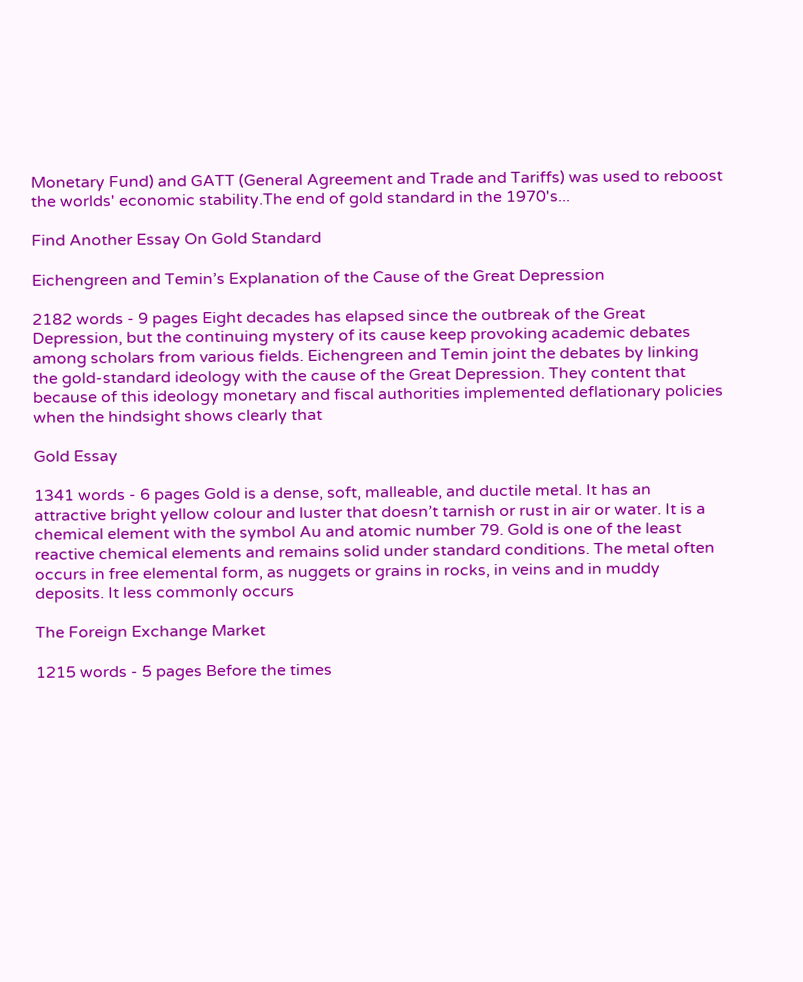Monetary Fund) and GATT (General Agreement and Trade and Tariffs) was used to reboost the worlds' economic stability.The end of gold standard in the 1970's...

Find Another Essay On Gold Standard

Eichengreen and Temin’s Explanation of the Cause of the Great Depression

2182 words - 9 pages Eight decades has elapsed since the outbreak of the Great Depression, but the continuing mystery of its cause keep provoking academic debates among scholars from various fields. Eichengreen and Temin joint the debates by linking the gold-standard ideology with the cause of the Great Depression. They content that because of this ideology monetary and fiscal authorities implemented deflationary policies when the hindsight shows clearly that

Gold Essay

1341 words - 6 pages Gold is a dense, soft, malleable, and ductile metal. It has an attractive bright yellow colour and luster that doesn’t tarnish or rust in air or water. It is a chemical element with the symbol Au and atomic number 79. Gold is one of the least reactive chemical elements and remains solid under standard conditions. The metal often occurs in free elemental form, as nuggets or grains in rocks, in veins and in muddy deposits. It less commonly occurs

The Foreign Exchange Market

1215 words - 5 pages Before the times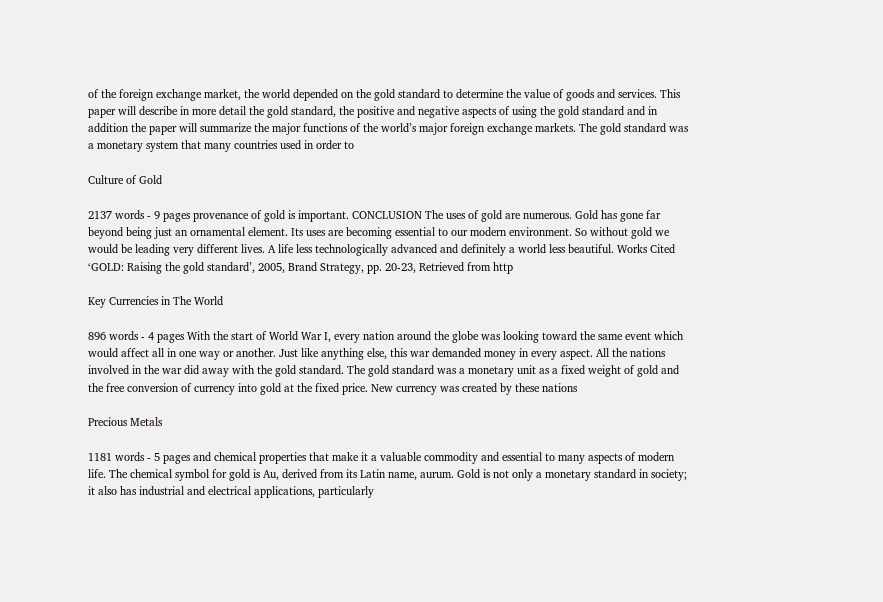of the foreign exchange market, the world depended on the gold standard to determine the value of goods and services. This paper will describe in more detail the gold standard, the positive and negative aspects of using the gold standard and in addition the paper will summarize the major functions of the world’s major foreign exchange markets. The gold standard was a monetary system that many countries used in order to

Culture of Gold

2137 words - 9 pages provenance of gold is important. CONCLUSION The uses of gold are numerous. Gold has gone far beyond being just an ornamental element. Its uses are becoming essential to our modern environment. So without gold we would be leading very different lives. A life less technologically advanced and definitely a world less beautiful. Works Cited ‘GOLD: Raising the gold standard’, 2005, Brand Strategy, pp. 20-23, Retrieved from http

Key Currencies in The World

896 words - 4 pages With the start of World War I, every nation around the globe was looking toward the same event which would affect all in one way or another. Just like anything else, this war demanded money in every aspect. All the nations involved in the war did away with the gold standard. The gold standard was a monetary unit as a fixed weight of gold and the free conversion of currency into gold at the fixed price. New currency was created by these nations

Precious Metals

1181 words - 5 pages and chemical properties that make it a valuable commodity and essential to many aspects of modern life. The chemical symbol for gold is Au, derived from its Latin name, aurum. Gold is not only a monetary standard in society; it also has industrial and electrical applications, particularly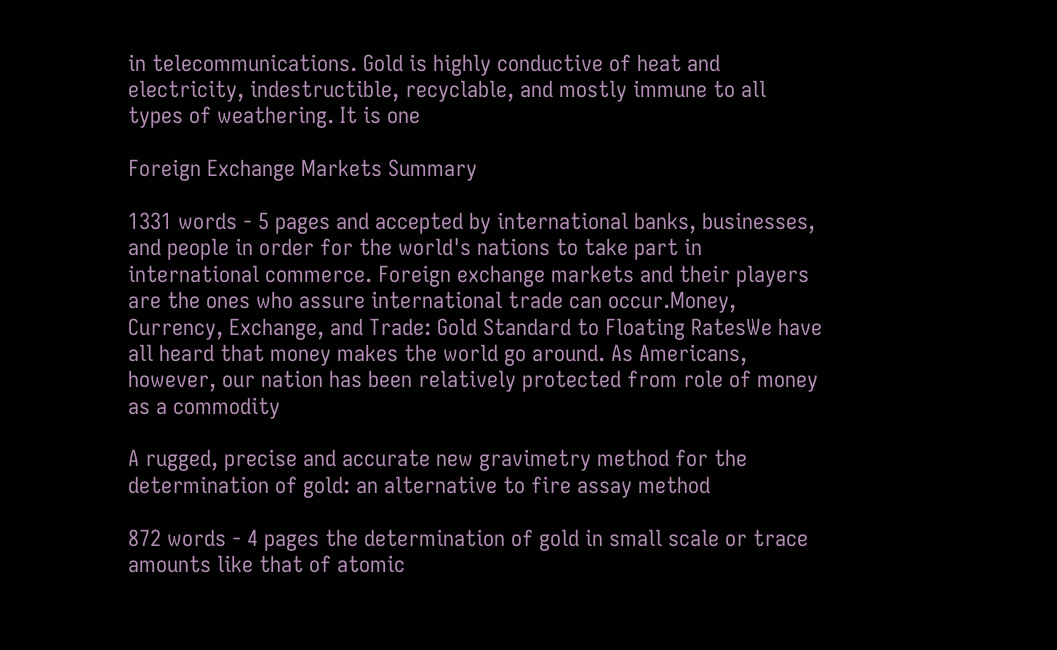in telecommunications. Gold is highly conductive of heat and electricity, indestructible, recyclable, and mostly immune to all types of weathering. It is one

Foreign Exchange Markets Summary

1331 words - 5 pages and accepted by international banks, businesses, and people in order for the world's nations to take part in international commerce. Foreign exchange markets and their players are the ones who assure international trade can occur.Money, Currency, Exchange, and Trade: Gold Standard to Floating RatesWe have all heard that money makes the world go around. As Americans, however, our nation has been relatively protected from role of money as a commodity

A rugged, precise and accurate new gravimetry method for the determination of gold: an alternative to fire assay method

872 words - 4 pages the determination of gold in small scale or trace amounts like that of atomic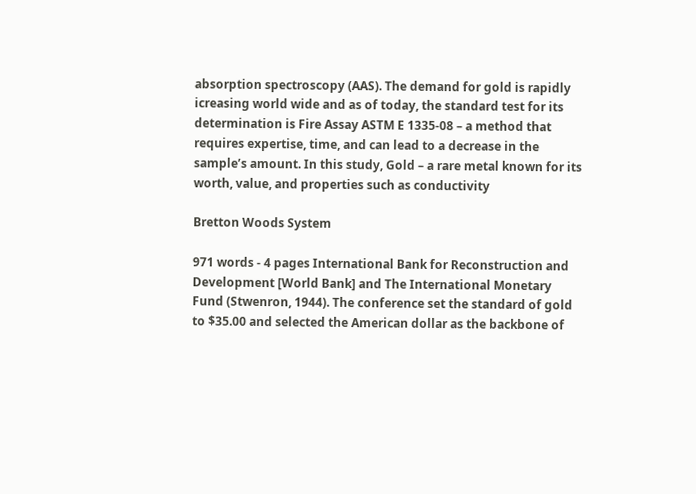absorption spectroscopy (AAS). The demand for gold is rapidly icreasing world wide and as of today, the standard test for its determination is Fire Assay ASTM E 1335-08 – a method that requires expertise, time, and can lead to a decrease in the sample’s amount. In this study, Gold – a rare metal known for its worth, value, and properties such as conductivity

Bretton Woods System

971 words - 4 pages International Bank for Reconstruction and Development [World Bank] and The International Monetary Fund (Stwenron, 1944). The conference set the standard of gold to $35.00 and selected the American dollar as the backbone of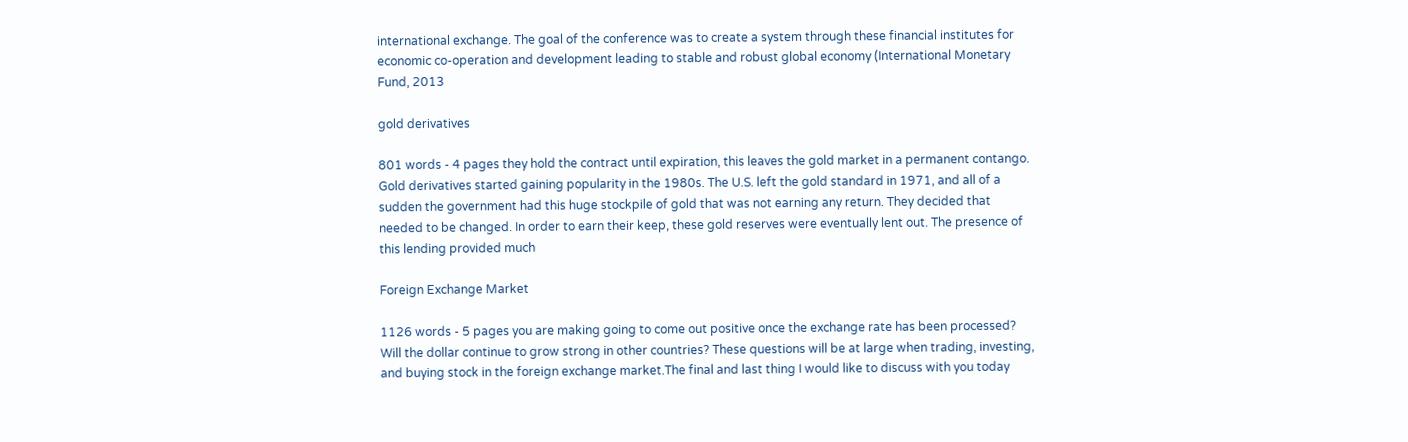international exchange. The goal of the conference was to create a system through these financial institutes for economic co-operation and development leading to stable and robust global economy (International Monetary Fund, 2013

gold derivatives

801 words - 4 pages they hold the contract until expiration, this leaves the gold market in a permanent contango. Gold derivatives started gaining popularity in the 1980s. The U.S. left the gold standard in 1971, and all of a sudden the government had this huge stockpile of gold that was not earning any return. They decided that needed to be changed. In order to earn their keep, these gold reserves were eventually lent out. The presence of this lending provided much

Foreign Exchange Market

1126 words - 5 pages you are making going to come out positive once the exchange rate has been processed? Will the dollar continue to grow strong in other countries? These questions will be at large when trading, investing, and buying stock in the foreign exchange market.The final and last thing I would like to discuss with you today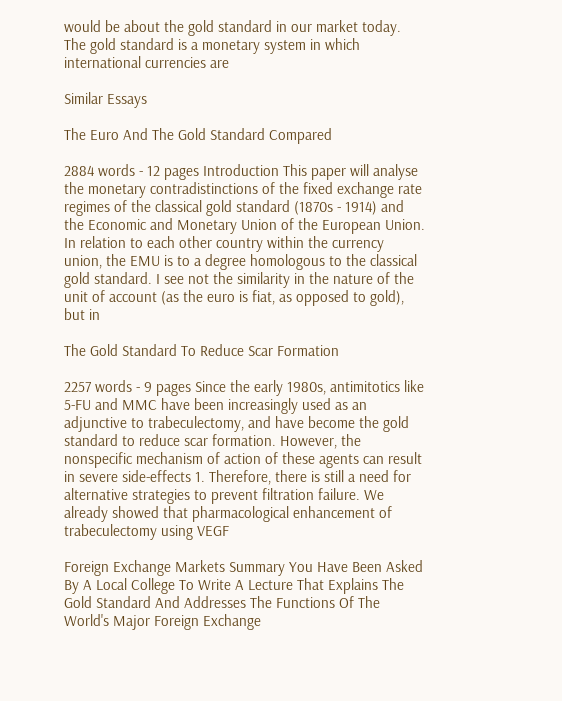would be about the gold standard in our market today. The gold standard is a monetary system in which international currencies are

Similar Essays

The Euro And The Gold Standard Compared

2884 words - 12 pages Introduction This paper will analyse the monetary contradistinctions of the fixed exchange rate regimes of the classical gold standard (1870s - 1914) and the Economic and Monetary Union of the European Union. In relation to each other country within the currency union, the EMU is to a degree homologous to the classical gold standard. I see not the similarity in the nature of the unit of account (as the euro is fiat, as opposed to gold), but in

The Gold Standard To Reduce Scar Formation

2257 words - 9 pages Since the early 1980s, antimitotics like 5-FU and MMC have been increasingly used as an adjunctive to trabeculectomy, and have become the gold standard to reduce scar formation. However, the nonspecific mechanism of action of these agents can result in severe side-effects 1. Therefore, there is still a need for alternative strategies to prevent filtration failure. We already showed that pharmacological enhancement of trabeculectomy using VEGF

Foreign Exchange Markets Summary You Have Been Asked By A Local College To Write A Lecture That Explains The Gold Standard And Addresses The Functions Of The World's Major Foreign Exchange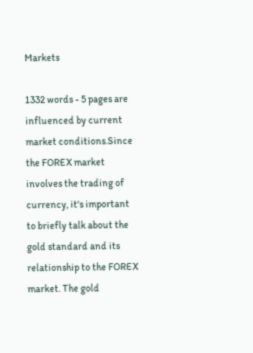Markets

1332 words - 5 pages are influenced by current market conditions.Since the FOREX market involves the trading of currency, it's important to briefly talk about the gold standard and its relationship to the FOREX market. The gold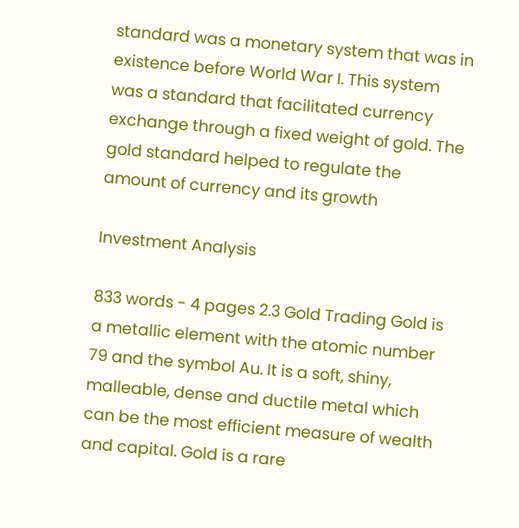standard was a monetary system that was in existence before World War I. This system was a standard that facilitated currency exchange through a fixed weight of gold. The gold standard helped to regulate the amount of currency and its growth

Investment Analysis

833 words - 4 pages 2.3 Gold Trading Gold is a metallic element with the atomic number 79 and the symbol Au. It is a soft, shiny, malleable, dense and ductile metal which can be the most efficient measure of wealth and capital. Gold is a rare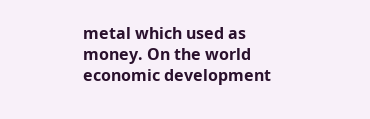metal which used as money. On the world economic development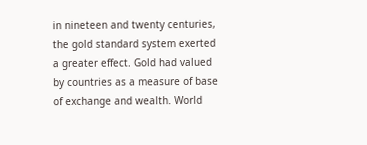in nineteen and twenty centuries, the gold standard system exerted a greater effect. Gold had valued by countries as a measure of base of exchange and wealth. World